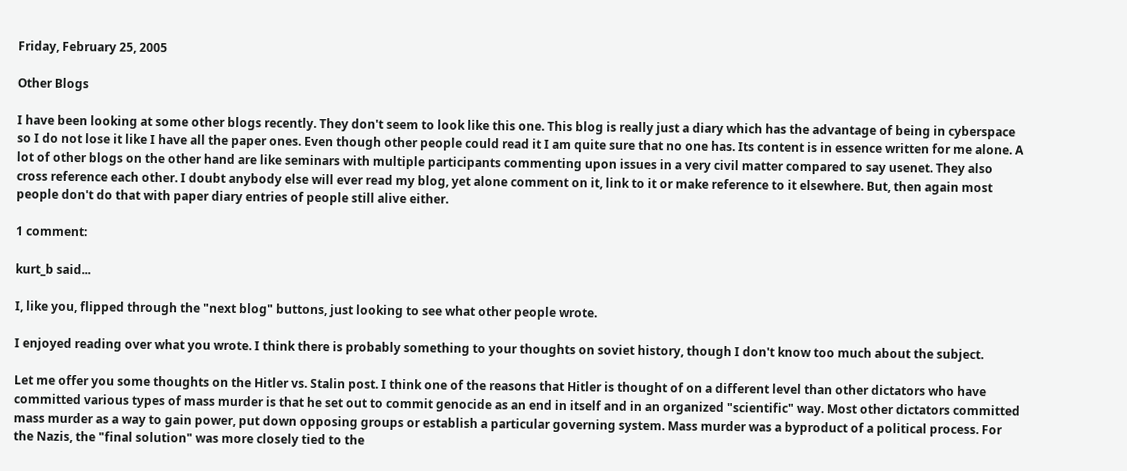Friday, February 25, 2005

Other Blogs

I have been looking at some other blogs recently. They don't seem to look like this one. This blog is really just a diary which has the advantage of being in cyberspace so I do not lose it like I have all the paper ones. Even though other people could read it I am quite sure that no one has. Its content is in essence written for me alone. A lot of other blogs on the other hand are like seminars with multiple participants commenting upon issues in a very civil matter compared to say usenet. They also cross reference each other. I doubt anybody else will ever read my blog, yet alone comment on it, link to it or make reference to it elsewhere. But, then again most people don't do that with paper diary entries of people still alive either.

1 comment:

kurt_b said...

I, like you, flipped through the "next blog" buttons, just looking to see what other people wrote.

I enjoyed reading over what you wrote. I think there is probably something to your thoughts on soviet history, though I don't know too much about the subject.

Let me offer you some thoughts on the Hitler vs. Stalin post. I think one of the reasons that Hitler is thought of on a different level than other dictators who have committed various types of mass murder is that he set out to commit genocide as an end in itself and in an organized "scientific" way. Most other dictators committed mass murder as a way to gain power, put down opposing groups or establish a particular governing system. Mass murder was a byproduct of a political process. For the Nazis, the "final solution" was more closely tied to the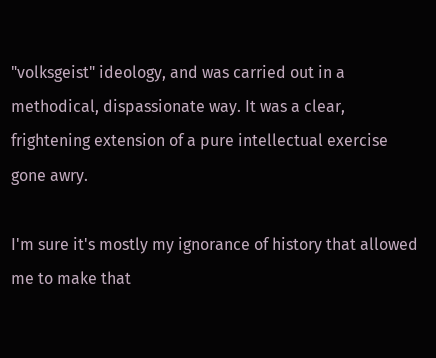"volksgeist" ideology, and was carried out in a methodical, dispassionate way. It was a clear, frightening extension of a pure intellectual exercise gone awry.

I'm sure it's mostly my ignorance of history that allowed me to make that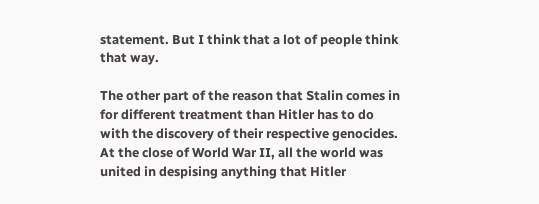statement. But I think that a lot of people think that way.

The other part of the reason that Stalin comes in for different treatment than Hitler has to do with the discovery of their respective genocides. At the close of World War II, all the world was united in despising anything that Hitler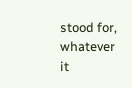stood for, whatever it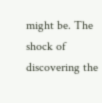might be. The shock of discovering the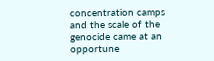concentration camps and the scale of the genocide came at an opportune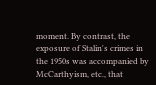moment. By contrast, the exposure of Stalin's crimes in the 1950s was accompanied by McCarthyism, etc., that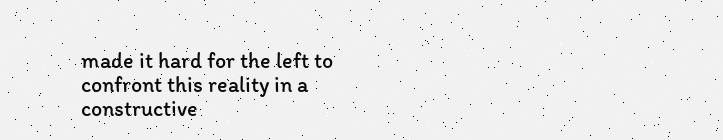made it hard for the left to confront this reality in a constructive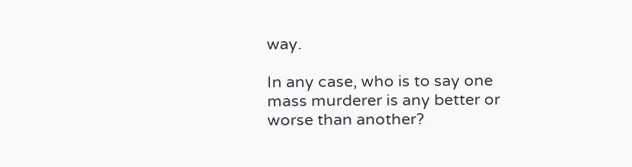way.

In any case, who is to say one mass murderer is any better or worse than another?